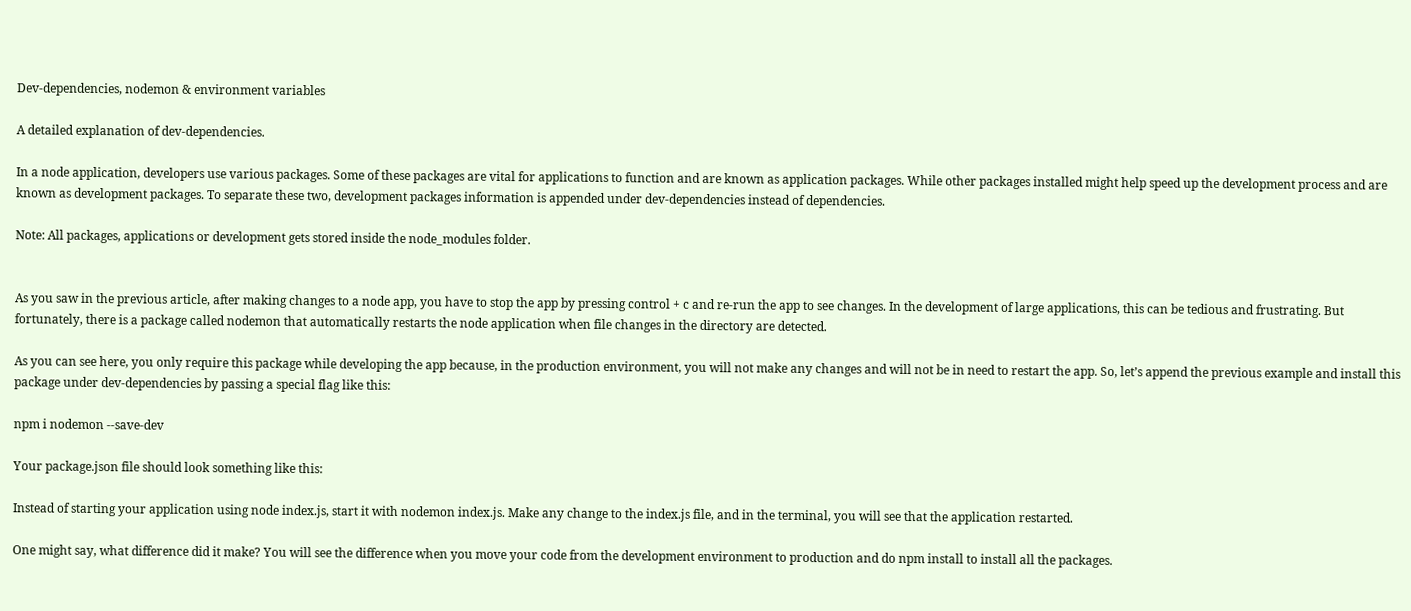Dev-dependencies, nodemon & environment variables

A detailed explanation of dev-dependencies.

In a node application, developers use various packages. Some of these packages are vital for applications to function and are known as application packages. While other packages installed might help speed up the development process and are known as development packages. To separate these two, development packages information is appended under dev-dependencies instead of dependencies.

Note: All packages, applications or development gets stored inside the node_modules folder.


As you saw in the previous article, after making changes to a node app, you have to stop the app by pressing control + c and re-run the app to see changes. In the development of large applications, this can be tedious and frustrating. But fortunately, there is a package called nodemon that automatically restarts the node application when file changes in the directory are detected.

As you can see here, you only require this package while developing the app because, in the production environment, you will not make any changes and will not be in need to restart the app. So, let’s append the previous example and install this package under dev-dependencies by passing a special flag like this:

npm i nodemon --save-dev

Your package.json file should look something like this:

Instead of starting your application using node index.js, start it with nodemon index.js. Make any change to the index.js file, and in the terminal, you will see that the application restarted.

One might say, what difference did it make? You will see the difference when you move your code from the development environment to production and do npm install to install all the packages.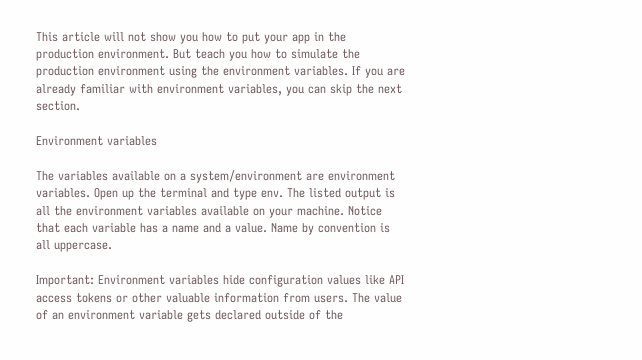This article will not show you how to put your app in the production environment. But teach you how to simulate the production environment using the environment variables. If you are already familiar with environment variables, you can skip the next section.

Environment variables

The variables available on a system/environment are environment variables. Open up the terminal and type env. The listed output is all the environment variables available on your machine. Notice that each variable has a name and a value. Name by convention is all uppercase.

Important: Environment variables hide configuration values like API access tokens or other valuable information from users. The value of an environment variable gets declared outside of the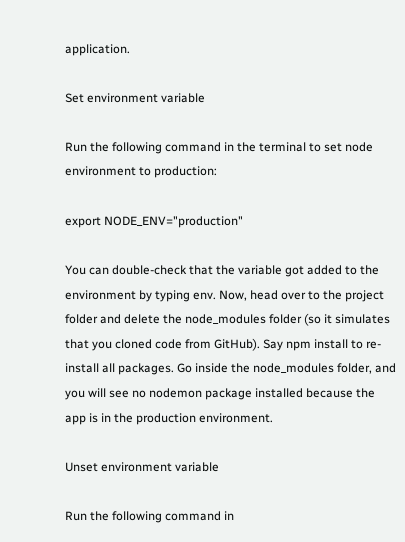application.

Set environment variable

Run the following command in the terminal to set node environment to production:

export NODE_ENV="production"

You can double-check that the variable got added to the environment by typing env. Now, head over to the project folder and delete the node_modules folder (so it simulates that you cloned code from GitHub). Say npm install to re-install all packages. Go inside the node_modules folder, and you will see no nodemon package installed because the app is in the production environment.

Unset environment variable

Run the following command in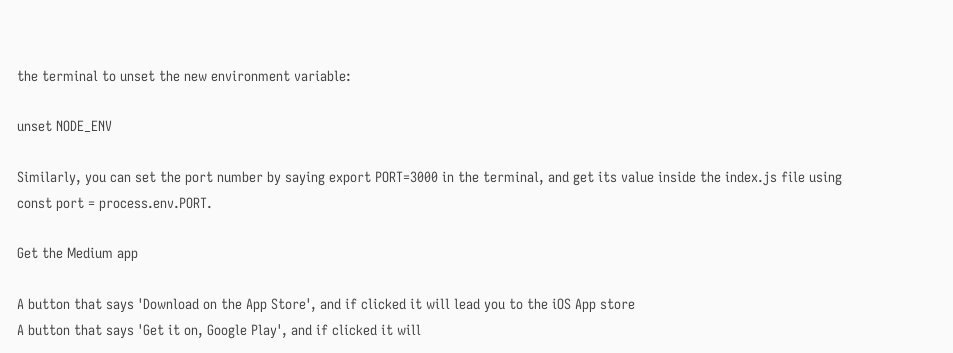the terminal to unset the new environment variable:

unset NODE_ENV

Similarly, you can set the port number by saying export PORT=3000 in the terminal, and get its value inside the index.js file using const port = process.env.PORT.

Get the Medium app

A button that says 'Download on the App Store', and if clicked it will lead you to the iOS App store
A button that says 'Get it on, Google Play', and if clicked it will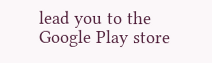lead you to the Google Play store